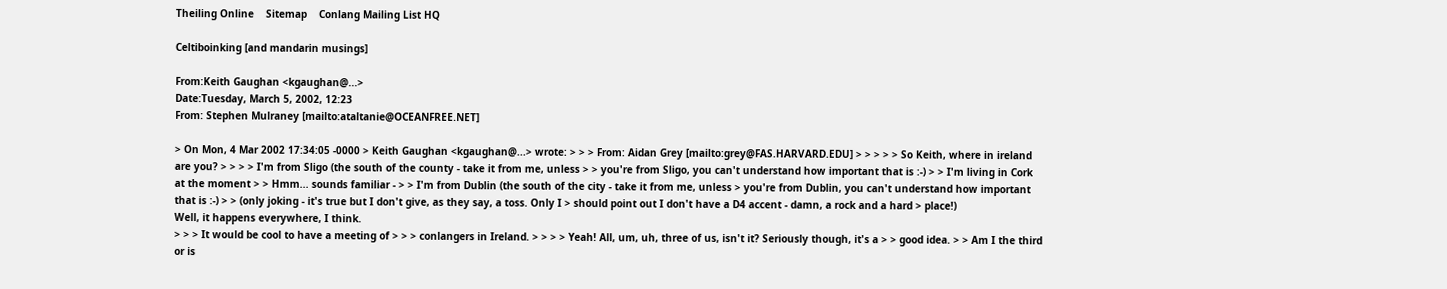Theiling Online    Sitemap    Conlang Mailing List HQ

Celtiboinking [and mandarin musings]

From:Keith Gaughan <kgaughan@...>
Date:Tuesday, March 5, 2002, 12:23
From: Stephen Mulraney [mailto:ataltanie@OCEANFREE.NET]

> On Mon, 4 Mar 2002 17:34:05 -0000 > Keith Gaughan <kgaughan@...> wrote: > > > From: Aidan Grey [mailto:grey@FAS.HARVARD.EDU] > > > > > So Keith, where in ireland are you? > > > > I'm from Sligo (the south of the county - take it from me, unless > > you're from Sligo, you can't understand how important that is :-) > > I'm living in Cork at the moment > > Hmm... sounds familiar - > > I'm from Dublin (the south of the city - take it from me, unless > you're from Dublin, you can't understand how important that is :-) > > (only joking - it's true but I don't give, as they say, a toss. Only I > should point out I don't have a D4 accent - damn, a rock and a hard > place!)
Well, it happens everywhere, I think.
> > > It would be cool to have a meeting of > > > conlangers in Ireland. > > > > Yeah! All, um, uh, three of us, isn't it? Seriously though, it's a > > good idea. > > Am I the third or is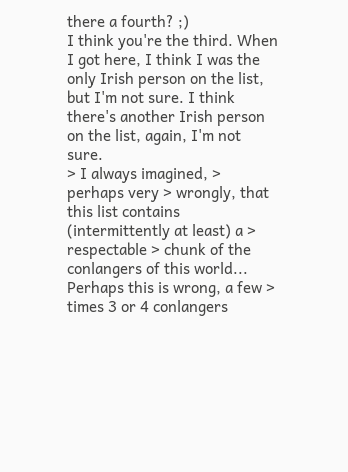there a fourth? ;)
I think you're the third. When I got here, I think I was the only Irish person on the list, but I'm not sure. I think there's another Irish person on the list, again, I'm not sure.
> I always imagined, > perhaps very > wrongly, that this list contains (intermittently at least) a > respectable > chunk of the conlangers of this world... Perhaps this is wrong, a few > times 3 or 4 conlangers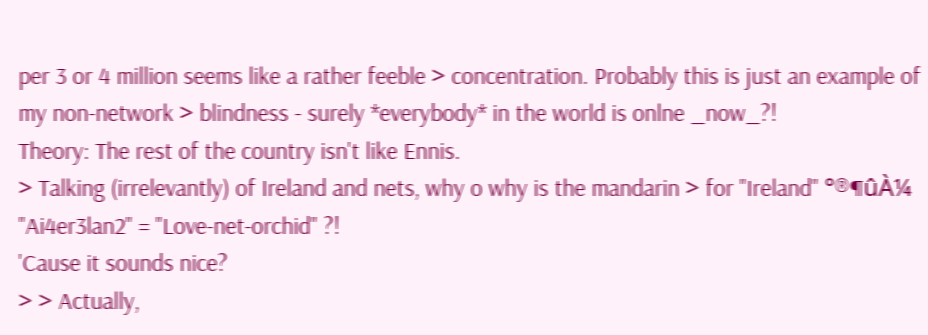per 3 or 4 million seems like a rather feeble > concentration. Probably this is just an example of my non-network > blindness - surely *everybody* in the world is onlne _now_?!
Theory: The rest of the country isn't like Ennis.
> Talking (irrelevantly) of Ireland and nets, why o why is the mandarin > for "Ireland" °®¶ûÀ¼ "Ai4er3lan2" = "Love-net-orchid" ?!
'Cause it sounds nice?
> > Actually,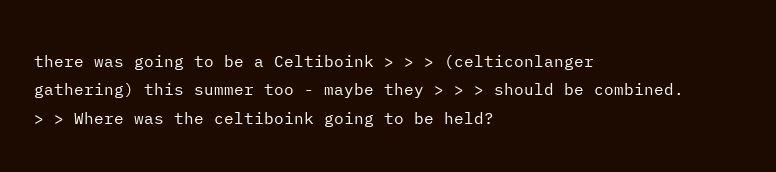there was going to be a Celtiboink > > > (celticonlanger gathering) this summer too - maybe they > > > should be combined. > > Where was the celtiboink going to be held?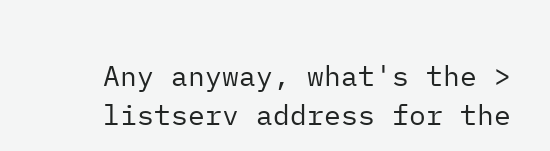Any anyway, what's the > listserv address for the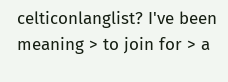celticonlanglist? I've been meaning > to join for > a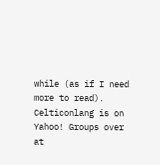while (as if I need more to read).
Celticonlang is on Yahoo! Groups over at